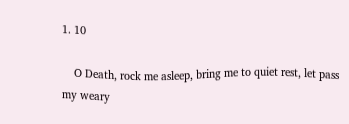1. 10

    O Death, rock me asleep, bring me to quiet rest, let pass my weary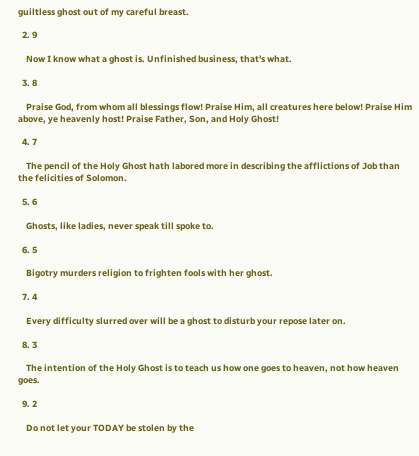guiltless ghost out of my careful breast.

  2. 9

    Now I know what a ghost is. Unfinished business, that's what.

  3. 8

    Praise God, from whom all blessings flow! Praise Him, all creatures here below! Praise Him above, ye heavenly host! Praise Father, Son, and Holy Ghost!

  4. 7

    The pencil of the Holy Ghost hath labored more in describing the afflictions of Job than the felicities of Solomon.

  5. 6

    Ghosts, like ladies, never speak till spoke to.

  6. 5

    Bigotry murders religion to frighten fools with her ghost.

  7. 4

    Every difficulty slurred over will be a ghost to disturb your repose later on.

  8. 3

    The intention of the Holy Ghost is to teach us how one goes to heaven, not how heaven goes.

  9. 2

    Do not let your TODAY be stolen by the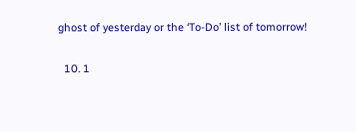ghost of yesterday or the ‘To-Do’ list of tomorrow!

  10. 1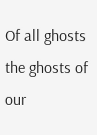Of all ghosts the ghosts of our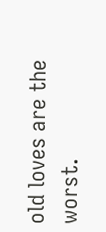old loves are the worst.